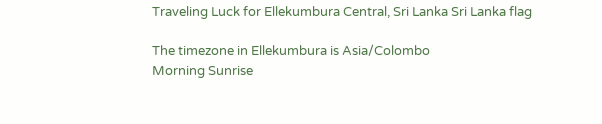Traveling Luck for Ellekumbura Central, Sri Lanka Sri Lanka flag

The timezone in Ellekumbura is Asia/Colombo
Morning Sunrise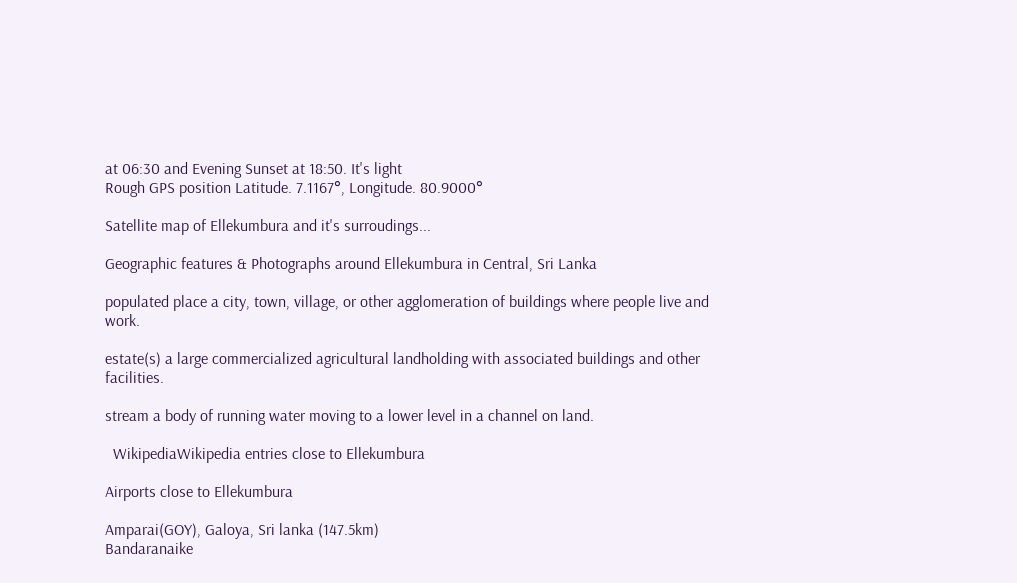at 06:30 and Evening Sunset at 18:50. It's light
Rough GPS position Latitude. 7.1167°, Longitude. 80.9000°

Satellite map of Ellekumbura and it's surroudings...

Geographic features & Photographs around Ellekumbura in Central, Sri Lanka

populated place a city, town, village, or other agglomeration of buildings where people live and work.

estate(s) a large commercialized agricultural landholding with associated buildings and other facilities.

stream a body of running water moving to a lower level in a channel on land.

  WikipediaWikipedia entries close to Ellekumbura

Airports close to Ellekumbura

Amparai(GOY), Galoya, Sri lanka (147.5km)
Bandaranaike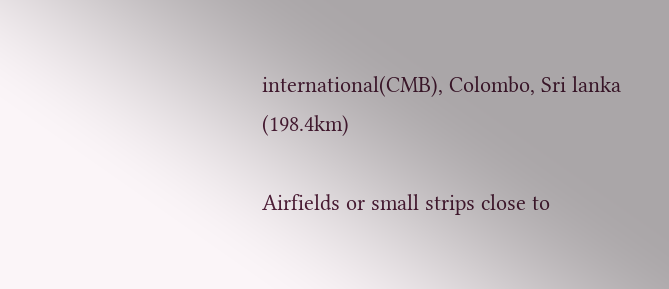international(CMB), Colombo, Sri lanka (198.4km)

Airfields or small strips close to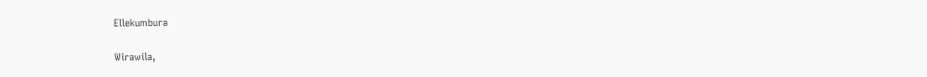Ellekumbura

Wirawila,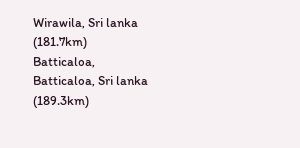Wirawila, Sri lanka (181.7km)
Batticaloa, Batticaloa, Sri lanka (189.3km)